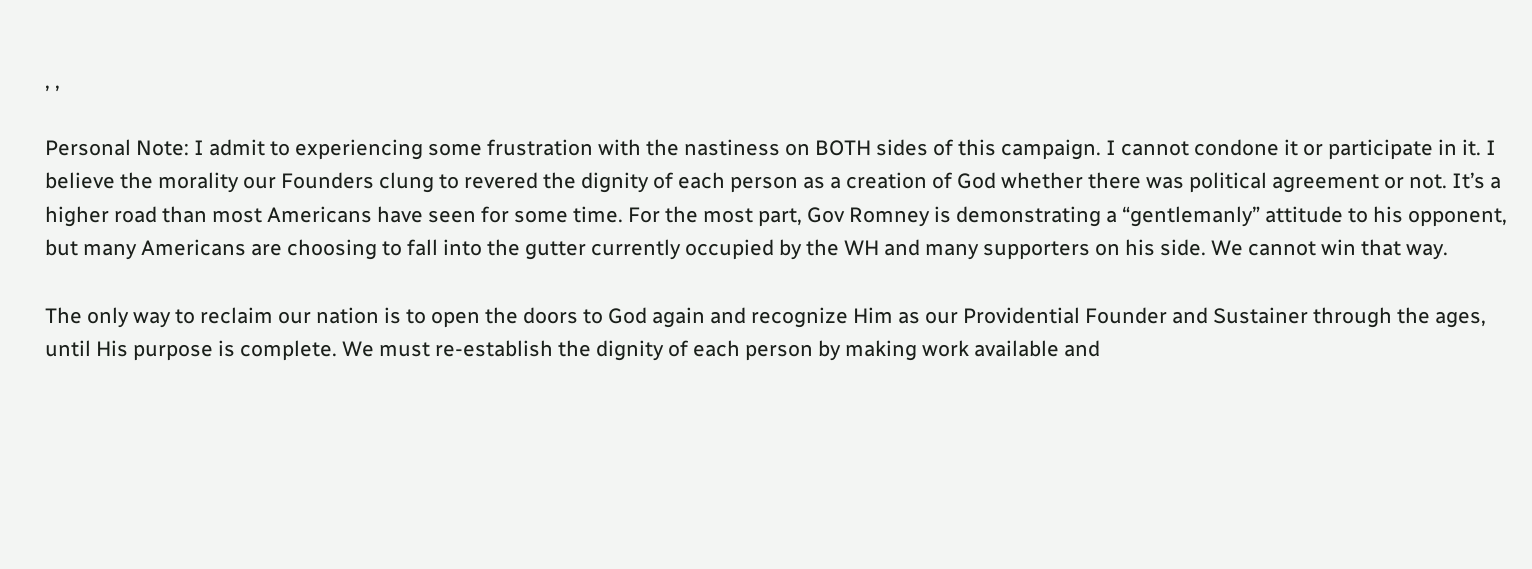, ,

Personal Note: I admit to experiencing some frustration with the nastiness on BOTH sides of this campaign. I cannot condone it or participate in it. I believe the morality our Founders clung to revered the dignity of each person as a creation of God whether there was political agreement or not. It’s a higher road than most Americans have seen for some time. For the most part, Gov Romney is demonstrating a “gentlemanly” attitude to his opponent, but many Americans are choosing to fall into the gutter currently occupied by the WH and many supporters on his side. We cannot win that way.

The only way to reclaim our nation is to open the doors to God again and recognize Him as our Providential Founder and Sustainer through the ages, until His purpose is complete. We must re-establish the dignity of each person by making work available and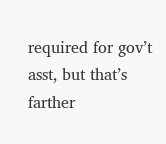required for gov’t asst, but that’s farther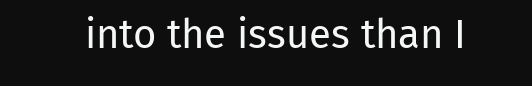into the issues than I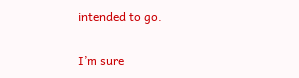intended to go.

I’m sure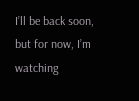I’ll be back soon, but for now, I’m watching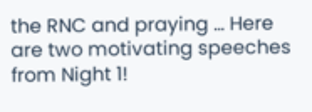the RNC and praying … Here are two motivating speeches from Night 1!